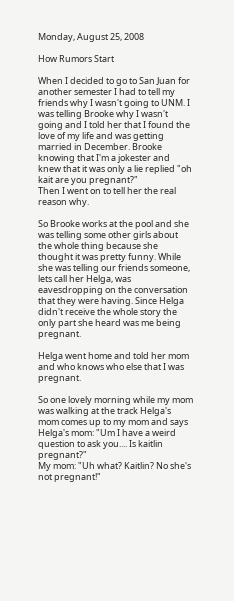Monday, August 25, 2008

How Rumors Start

When I decided to go to San Juan for another semester I had to tell my friends why I wasn't going to UNM. I was telling Brooke why I wasn't going and I told her that I found the love of my life and was getting married in December. Brooke knowing that I'm a jokester and knew that it was only a lie replied "oh kait are you pregnant?"
Then I went on to tell her the real reason why.

So Brooke works at the pool and she was telling some other girls about the whole thing because she thought it was pretty funny. While she was telling our friends someone, lets call her Helga, was eavesdropping on the conversation that they were having. Since Helga didn't receive the whole story the only part she heard was me being pregnant.

Helga went home and told her mom and who knows who else that I was pregnant.

So one lovely morning while my mom was walking at the track Helga's mom comes up to my mom and says
Helga's mom: "Um I have a weird question to ask you.... Is kaitlin pregnant?"
My mom: "Uh what? Kaitlin? No she's not pregnant!"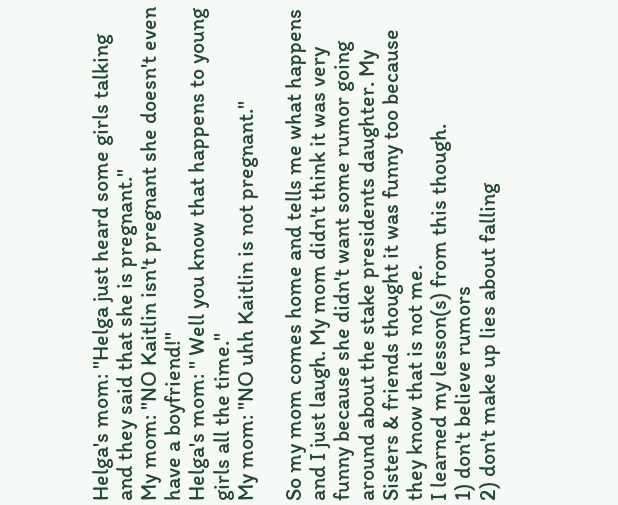Helga's mom: "Helga just heard some girls talking and they said that she is pregnant."
My mom: "NO Kaitlin isn't pregnant she doesn't even have a boyfriend!"
Helga's mom: " Well you know that happens to young girls all the time."
My mom: "NO uhh Kaitlin is not pregnant."

So my mom comes home and tells me what happens and I just laugh. My mom didn't think it was very funny because she didn't want some rumor going around about the stake presidents daughter. My Sisters & friends thought it was funny too because they know that is not me.
I learned my lesson(s) from this though.
1) don't believe rumors
2) don't make up lies about falling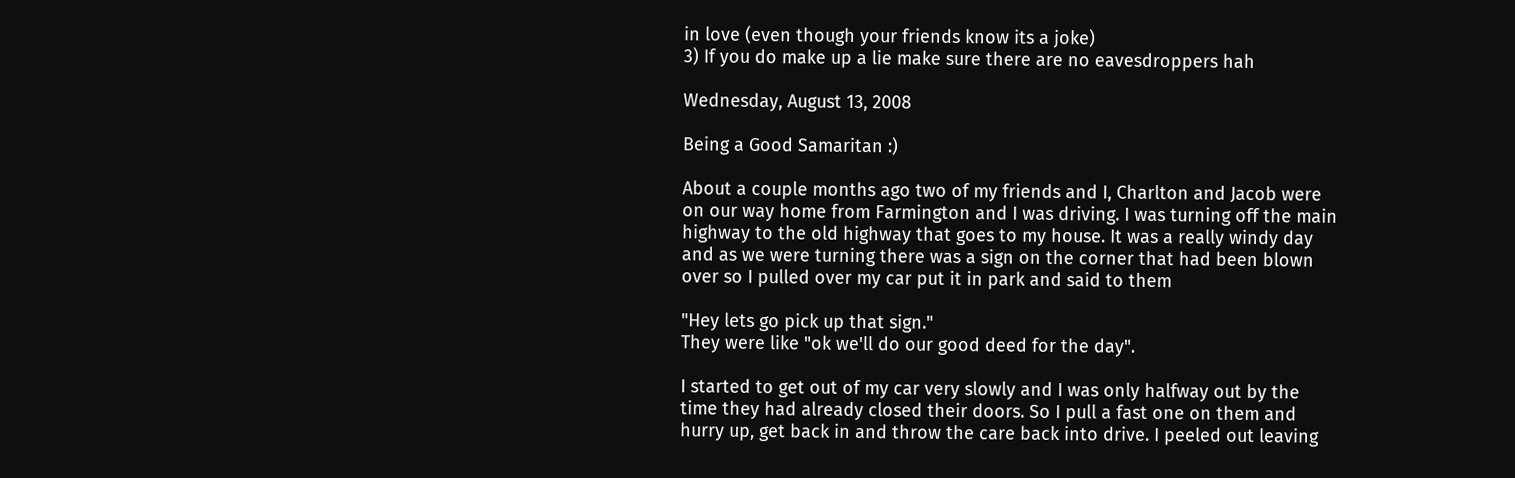in love (even though your friends know its a joke)
3) If you do make up a lie make sure there are no eavesdroppers hah

Wednesday, August 13, 2008

Being a Good Samaritan :)

About a couple months ago two of my friends and I, Charlton and Jacob were on our way home from Farmington and I was driving. I was turning off the main highway to the old highway that goes to my house. It was a really windy day and as we were turning there was a sign on the corner that had been blown over so I pulled over my car put it in park and said to them

"Hey lets go pick up that sign."
They were like "ok we'll do our good deed for the day".

I started to get out of my car very slowly and I was only halfway out by the time they had already closed their doors. So I pull a fast one on them and hurry up, get back in and throw the care back into drive. I peeled out leaving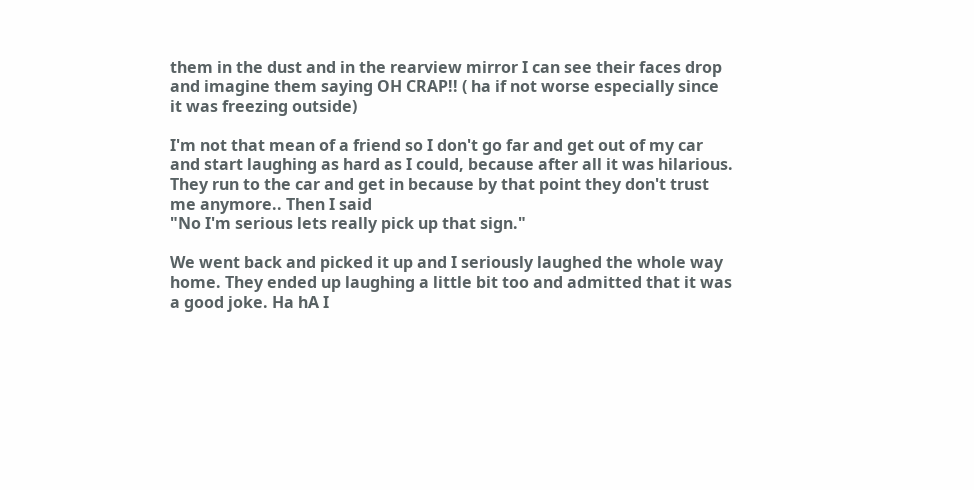them in the dust and in the rearview mirror I can see their faces drop and imagine them saying OH CRAP!! ( ha if not worse especially since it was freezing outside)

I'm not that mean of a friend so I don't go far and get out of my car and start laughing as hard as I could, because after all it was hilarious. They run to the car and get in because by that point they don't trust me anymore.. Then I said
"No I'm serious lets really pick up that sign."

We went back and picked it up and I seriously laughed the whole way home. They ended up laughing a little bit too and admitted that it was a good joke. Ha hA I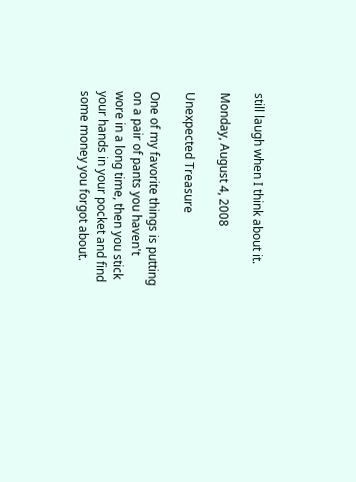still laugh when I think about it.

Monday, August 4, 2008

Unexpected Treasure

One of my favorite things is putting on a pair of pants you haven't wore in a long time, then you stick your hands in your pocket and find some money you forgot about.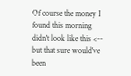Of course the money I found this morning didn't look like this <-- but that sure would've been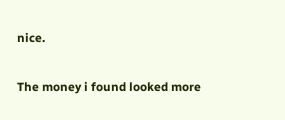nice.

The money i found looked more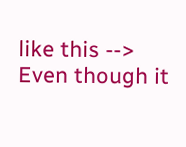like this -->
Even though it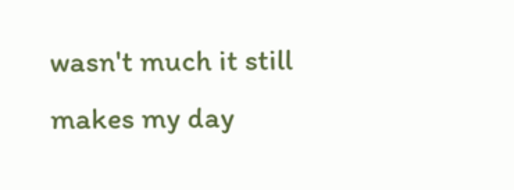wasn't much it still makes my day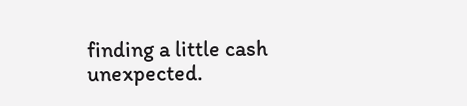finding a little cash unexpected.